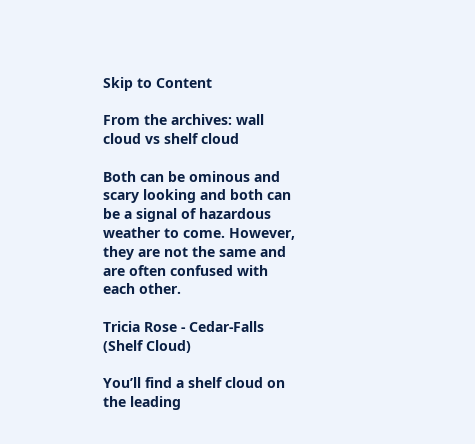Skip to Content

From the archives: wall cloud vs shelf cloud

Both can be ominous and scary looking and both can be a signal of hazardous weather to come. However, they are not the same and are often confused with each other.

Tricia Rose - Cedar-Falls (Shelf Cloud)

You’ll find a shelf cloud on the leading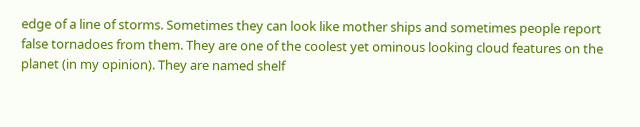edge of a line of storms. Sometimes they can look like mother ships and sometimes people report false tornadoes from them. They are one of the coolest yet ominous looking cloud features on the planet (in my opinion). They are named shelf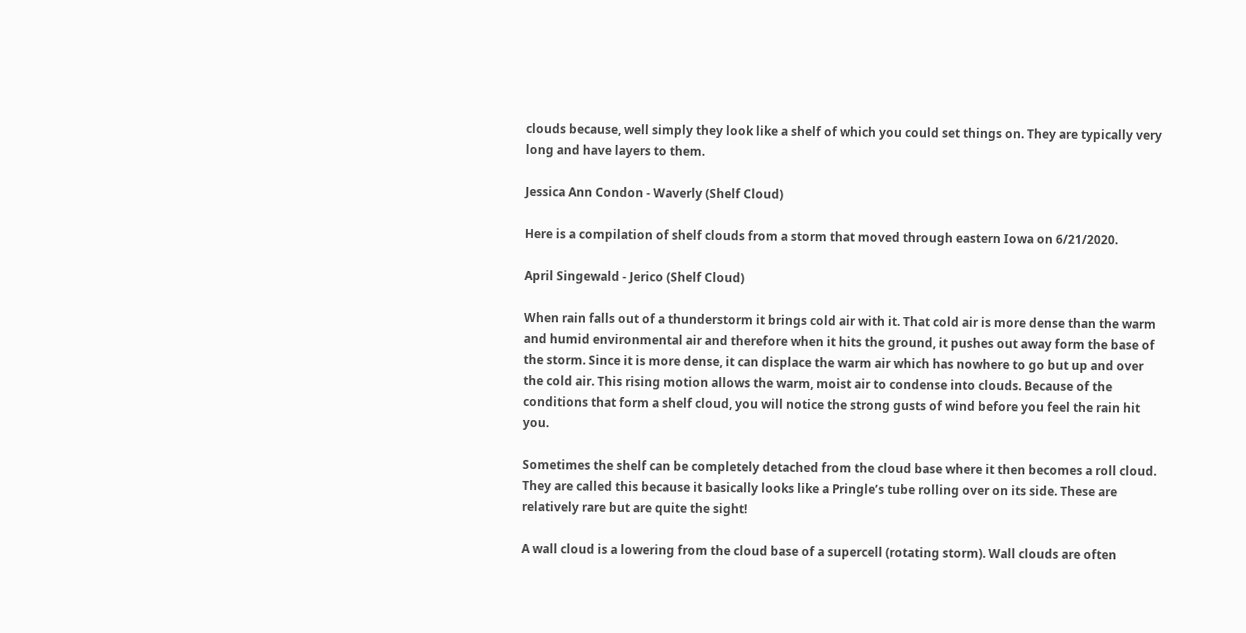clouds because, well simply they look like a shelf of which you could set things on. They are typically very long and have layers to them.

Jessica Ann Condon - Waverly (Shelf Cloud)

Here is a compilation of shelf clouds from a storm that moved through eastern Iowa on 6/21/2020.

April Singewald - Jerico (Shelf Cloud)

When rain falls out of a thunderstorm it brings cold air with it. That cold air is more dense than the warm and humid environmental air and therefore when it hits the ground, it pushes out away form the base of the storm. Since it is more dense, it can displace the warm air which has nowhere to go but up and over the cold air. This rising motion allows the warm, moist air to condense into clouds. Because of the conditions that form a shelf cloud, you will notice the strong gusts of wind before you feel the rain hit you.

Sometimes the shelf can be completely detached from the cloud base where it then becomes a roll cloud. They are called this because it basically looks like a Pringle’s tube rolling over on its side. These are relatively rare but are quite the sight!

A wall cloud is a lowering from the cloud base of a supercell (rotating storm). Wall clouds are often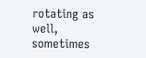rotating as well, sometimes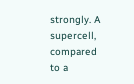strongly. A supercell, compared to a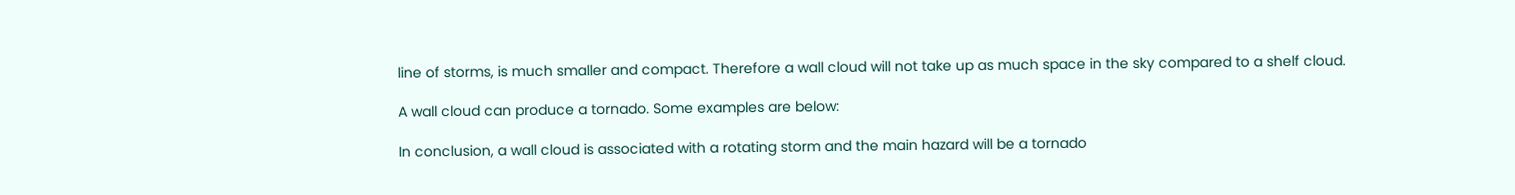line of storms, is much smaller and compact. Therefore a wall cloud will not take up as much space in the sky compared to a shelf cloud.

A wall cloud can produce a tornado. Some examples are below:

In conclusion, a wall cloud is associated with a rotating storm and the main hazard will be a tornado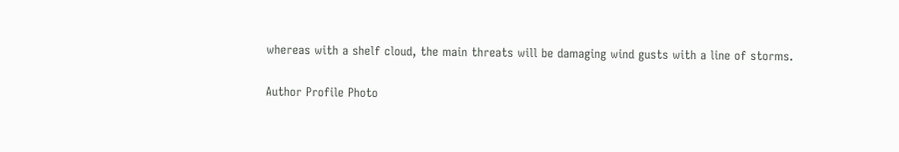whereas with a shelf cloud, the main threats will be damaging wind gusts with a line of storms.

Author Profile Photo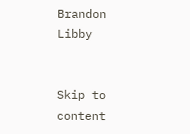Brandon Libby


Skip to content